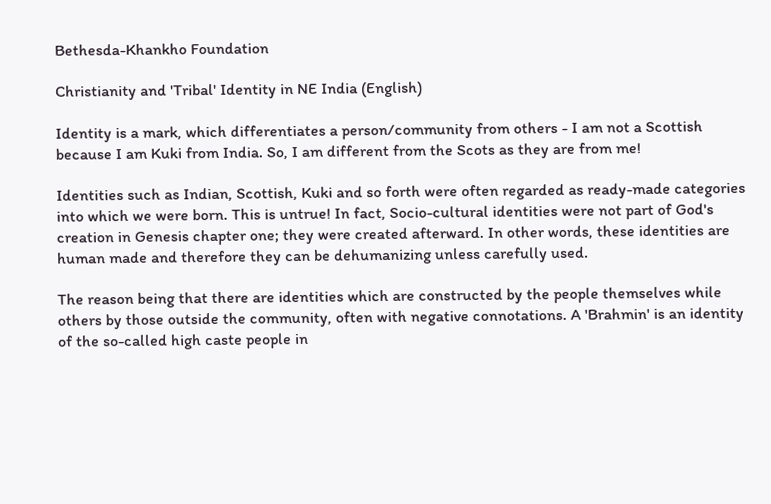Bethesda-Khankho Foundation

Christianity and 'Tribal' Identity in NE India (English)

Identity is a mark, which differentiates a person/community from others - I am not a Scottish because I am Kuki from India. So, I am different from the Scots as they are from me!

Identities such as Indian, Scottish, Kuki and so forth were often regarded as ready-made categories into which we were born. This is untrue! In fact, Socio-cultural identities were not part of God's creation in Genesis chapter one; they were created afterward. In other words, these identities are human made and therefore they can be dehumanizing unless carefully used.

The reason being that there are identities which are constructed by the people themselves while others by those outside the community, often with negative connotations. A 'Brahmin' is an identity of the so-called high caste people in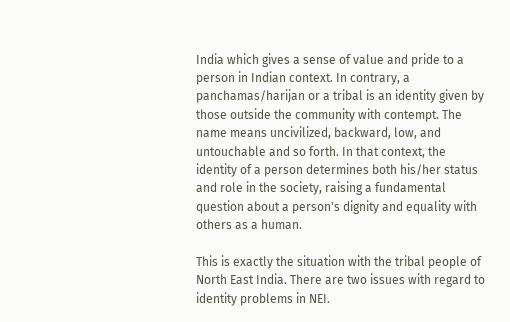India which gives a sense of value and pride to a person in Indian context. In contrary, a panchamas/harijan or a tribal is an identity given by those outside the community with contempt. The name means uncivilized, backward, low, and untouchable and so forth. In that context, the identity of a person determines both his/her status and role in the society, raising a fundamental question about a person's dignity and equality with others as a human.

This is exactly the situation with the tribal people of North East India. There are two issues with regard to identity problems in NEI.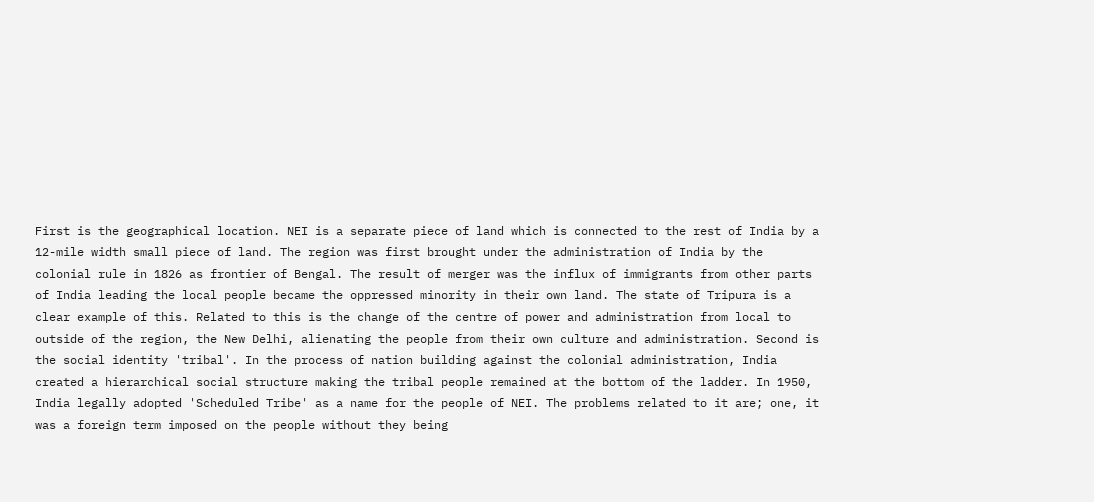First is the geographical location. NEI is a separate piece of land which is connected to the rest of India by a 12-mile width small piece of land. The region was first brought under the administration of India by the colonial rule in 1826 as frontier of Bengal. The result of merger was the influx of immigrants from other parts of India leading the local people became the oppressed minority in their own land. The state of Tripura is a clear example of this. Related to this is the change of the centre of power and administration from local to outside of the region, the New Delhi, alienating the people from their own culture and administration. Second is the social identity 'tribal'. In the process of nation building against the colonial administration, India created a hierarchical social structure making the tribal people remained at the bottom of the ladder. In 1950, India legally adopted 'Scheduled Tribe' as a name for the people of NEI. The problems related to it are; one, it was a foreign term imposed on the people without they being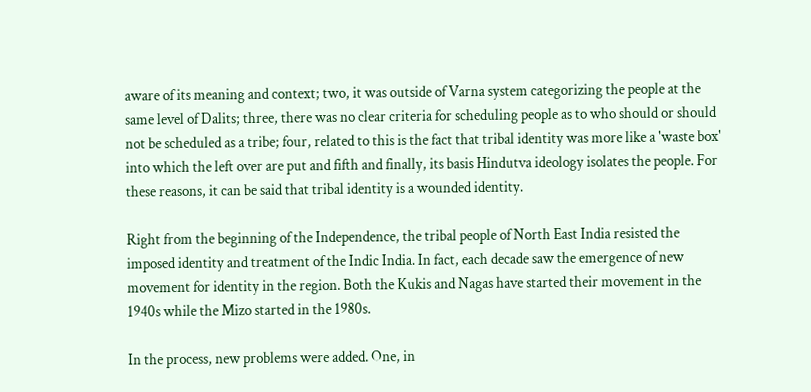aware of its meaning and context; two, it was outside of Varna system categorizing the people at the same level of Dalits; three, there was no clear criteria for scheduling people as to who should or should not be scheduled as a tribe; four, related to this is the fact that tribal identity was more like a 'waste box' into which the left over are put and fifth and finally, its basis Hindutva ideology isolates the people. For these reasons, it can be said that tribal identity is a wounded identity.

Right from the beginning of the Independence, the tribal people of North East India resisted the imposed identity and treatment of the Indic India. In fact, each decade saw the emergence of new movement for identity in the region. Both the Kukis and Nagas have started their movement in the 1940s while the Mizo started in the 1980s.

In the process, new problems were added. One, in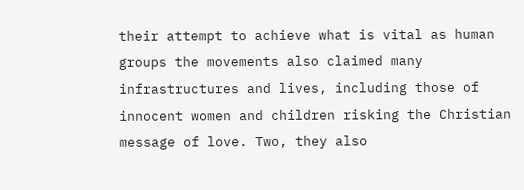their attempt to achieve what is vital as human groups the movements also claimed many infrastructures and lives, including those of innocent women and children risking the Christian message of love. Two, they also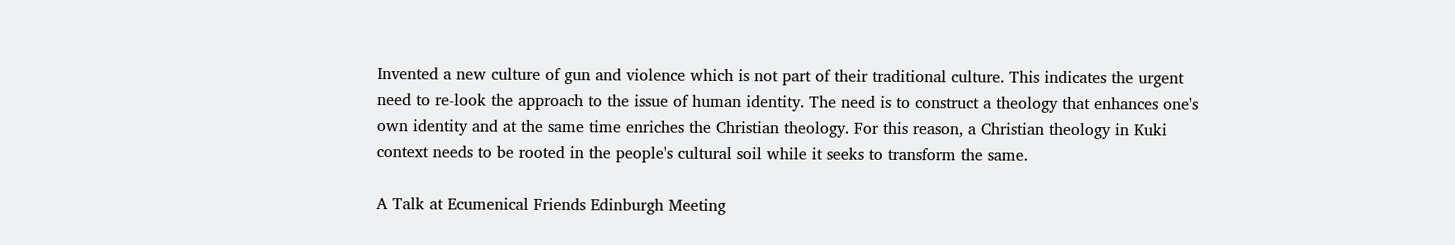Invented a new culture of gun and violence which is not part of their traditional culture. This indicates the urgent need to re-look the approach to the issue of human identity. The need is to construct a theology that enhances one's own identity and at the same time enriches the Christian theology. For this reason, a Christian theology in Kuki context needs to be rooted in the people's cultural soil while it seeks to transform the same.

A Talk at Ecumenical Friends Edinburgh Meeting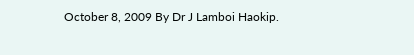October 8, 2009 By Dr J Lamboi Haokip.